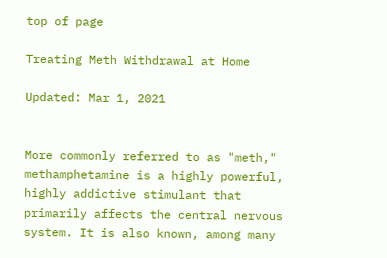top of page

Treating Meth Withdrawal at Home

Updated: Mar 1, 2021


More commonly referred to as "meth," methamphetamine is a highly powerful, highly addictive stimulant that primarily affects the central nervous system. It is also known, among many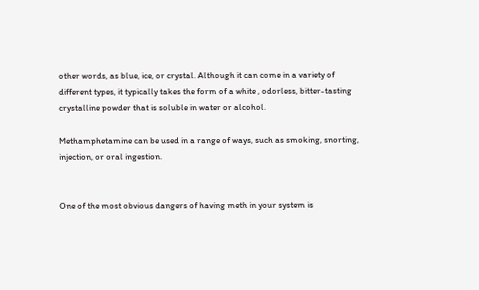other words, as blue, ice, or crystal. Although it can come in a variety of different types, it typically takes the form of a white , odorless, bitter-tasting crystalline powder that is soluble in water or alcohol.

Methamphetamine can be used in a range of ways, such as smoking, snorting, injection, or oral ingestion.


One of the most obvious dangers of having meth in your system is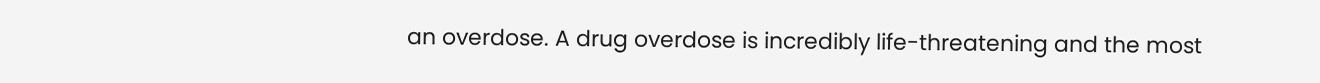an overdose. A drug overdose is incredibly life-threatening and the most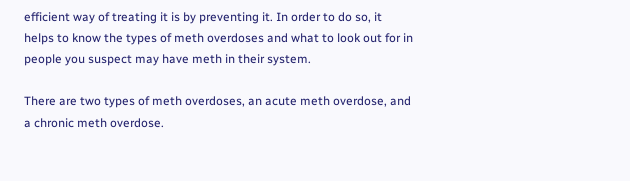efficient way of treating it is by preventing it. In order to do so, it helps to know the types of meth overdoses and what to look out for in people you suspect may have meth in their system.

There are two types of meth overdoses, an acute meth overdose, and a chronic meth overdose.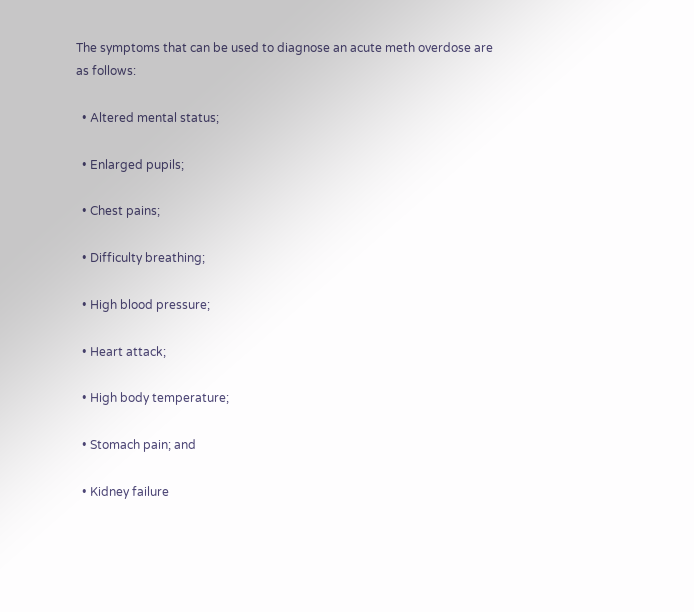The symptoms that can be used to diagnose an acute meth overdose are as follows:

  • Altered mental status;

  • Enlarged pupils;

  • Chest pains;

  • Difficulty breathing;

  • High blood pressure;

  • Heart attack;

  • High body temperature;

  • Stomach pain; and

  • Kidney failure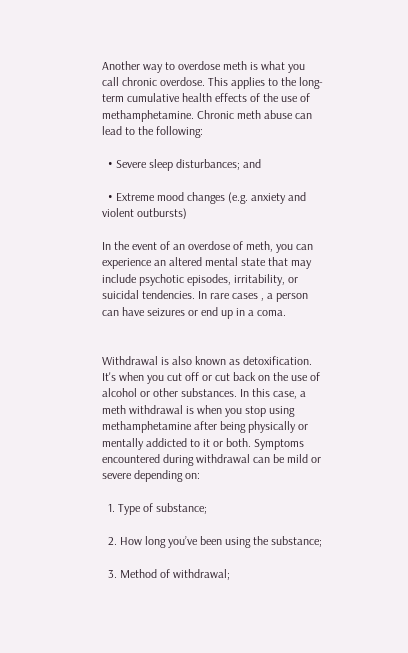Another way to overdose meth is what you call chronic overdose. This applies to the long-term cumulative health effects of the use of methamphetamine. Chronic meth abuse can lead to the following:

  • Severe sleep disturbances; and

  • Extreme mood changes (e.g. anxiety and violent outbursts)

In the event of an overdose of meth, you can experience an altered mental state that may include psychotic episodes, irritability, or suicidal tendencies. In rare cases , a person can have seizures or end up in a coma.


Withdrawal is also known as detoxification. It's when you cut off or cut back on the use of alcohol or other substances. In this case, a meth withdrawal is when you stop using methamphetamine after being physically or mentally addicted to it or both. Symptoms encountered during withdrawal can be mild or severe depending on:

  1. Type of substance;

  2. How long you’ve been using the substance;

  3. Method of withdrawal;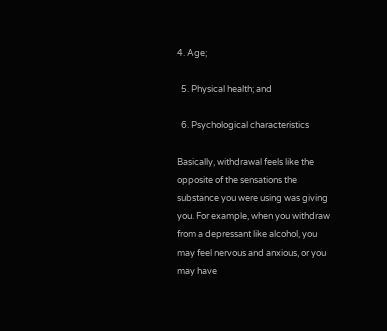4. Age;

  5. Physical health; and

  6. Psychological characteristics

Basically, withdrawal feels like the opposite of the sensations the substance you were using was giving you. For example, when you withdraw from a depressant like alcohol, you may feel nervous and anxious, or you may have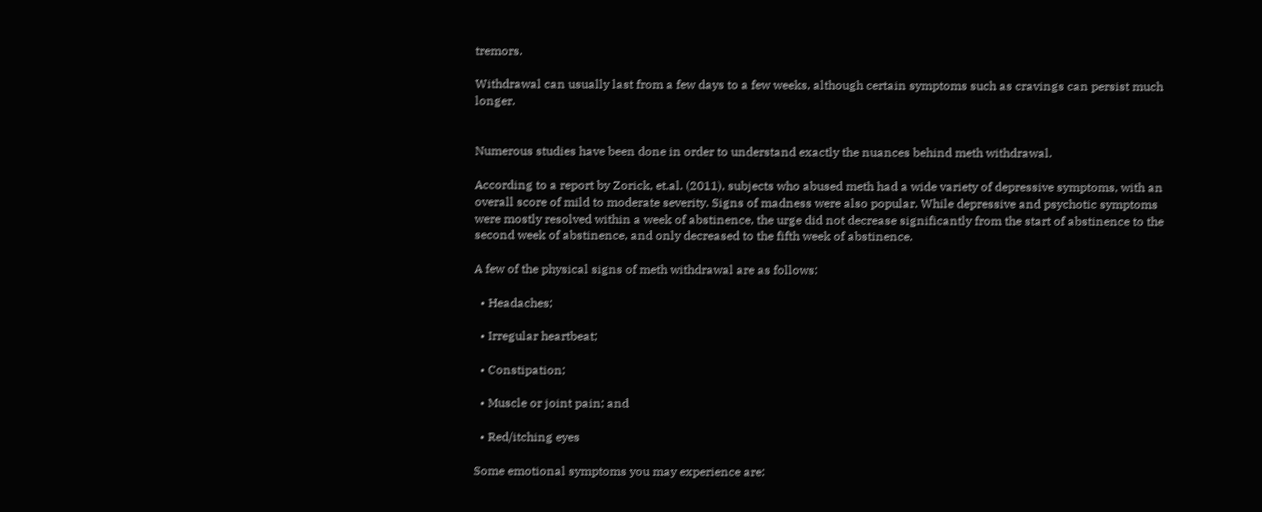tremors.

Withdrawal can usually last from a few days to a few weeks, although certain symptoms such as cravings can persist much longer.


Numerous studies have been done in order to understand exactly the nuances behind meth withdrawal.

According to a report by Zorick, et.al. (2011), subjects who abused meth had a wide variety of depressive symptoms, with an overall score of mild to moderate severity. Signs of madness were also popular. While depressive and psychotic symptoms were mostly resolved within a week of abstinence, the urge did not decrease significantly from the start of abstinence to the second week of abstinence, and only decreased to the fifth week of abstinence.

A few of the physical signs of meth withdrawal are as follows:

  • Headaches;

  • Irregular heartbeat;

  • Constipation;

  • Muscle or joint pain; and

  • Red/itching eyes

Some emotional symptoms you may experience are: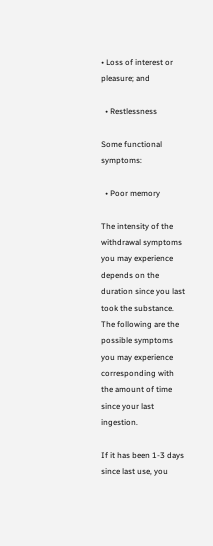• Loss of interest or pleasure; and

  • Restlessness

Some functional symptoms:

  • Poor memory

The intensity of the withdrawal symptoms you may experience depends on the duration since you last took the substance. The following are the possible symptoms you may experience corresponding with the amount of time since your last ingestion.

If it has been 1-3 days since last use, you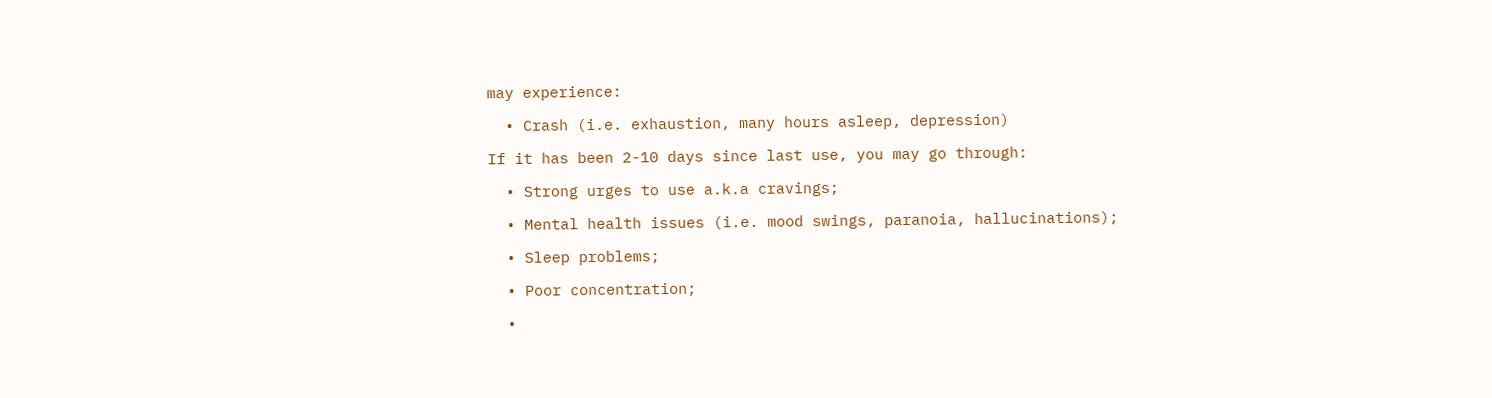may experience:

  • Crash (i.e. exhaustion, many hours asleep, depression)

If it has been 2-10 days since last use, you may go through:

  • Strong urges to use a.k.a cravings;

  • Mental health issues (i.e. mood swings, paranoia, hallucinations);

  • Sleep problems;

  • Poor concentration;

  •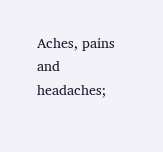Aches, pains and headaches;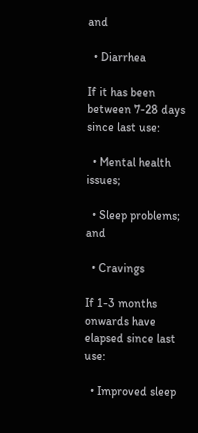and

  • Diarrhea

If it has been between 7-28 days since last use:

  • Mental health issues;

  • Sleep problems; and

  • Cravings

If 1-3 months onwards have elapsed since last use:

  • Improved sleep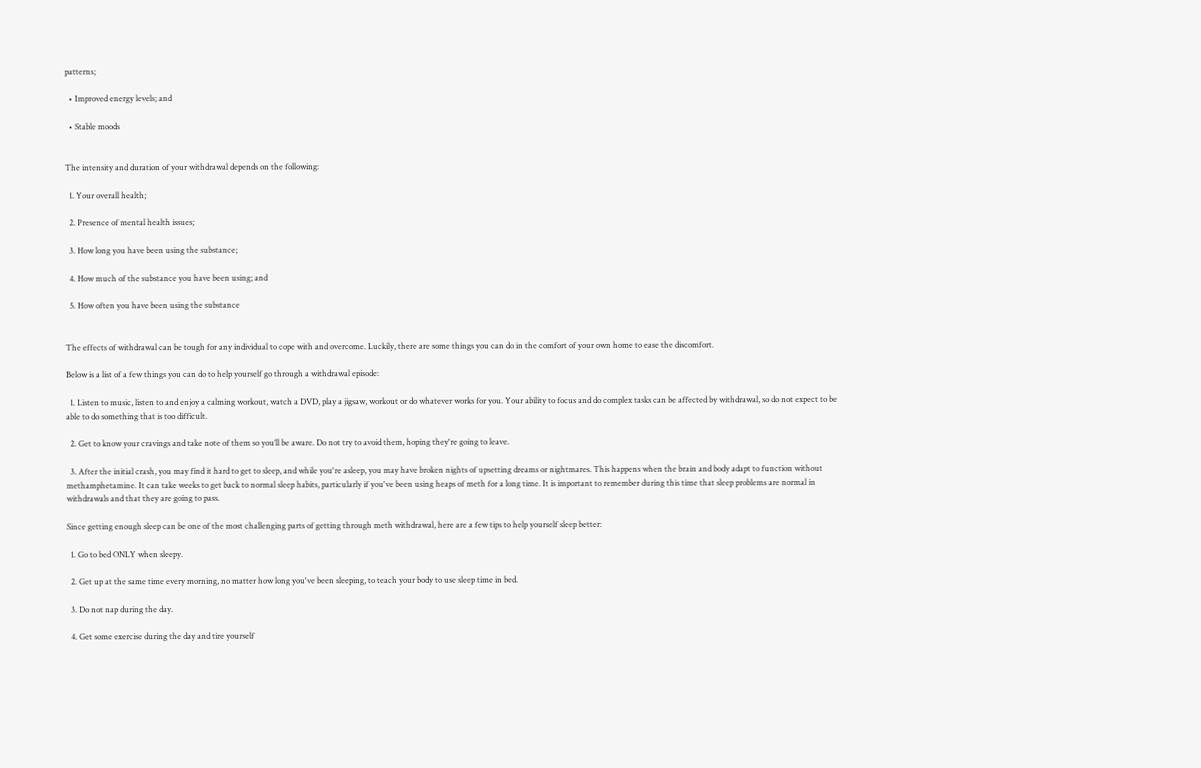patterns;

  • Improved energy levels; and

  • Stable moods


The intensity and duration of your withdrawal depends on the following:

  1. Your overall health;

  2. Presence of mental health issues;

  3. How long you have been using the substance;

  4. How much of the substance you have been using; and

  5. How often you have been using the substance


The effects of withdrawal can be tough for any individual to cope with and overcome. Luckily, there are some things you can do in the comfort of your own home to ease the discomfort.

Below is a list of a few things you can do to help yourself go through a withdrawal episode:

  1. Listen to music, listen to and enjoy a calming workout, watch a DVD, play a jigsaw, workout or do whatever works for you. Your ability to focus and do complex tasks can be affected by withdrawal, so do not expect to be able to do something that is too difficult.

  2. Get to know your cravings and take note of them so you’ll be aware. Do not try to avoid them, hoping they're going to leave.

  3. After the initial crash, you may find it hard to get to sleep, and while you're asleep, you may have broken nights of upsetting dreams or nightmares. This happens when the brain and body adapt to function without methamphetamine. It can take weeks to get back to normal sleep habits, particularly if you've been using heaps of meth for a long time. It is important to remember during this time that sleep problems are normal in withdrawals and that they are going to pass.

Since getting enough sleep can be one of the most challenging parts of getting through meth withdrawal, here are a few tips to help yourself sleep better:

  1. Go to bed ONLY when sleepy.

  2. Get up at the same time every morning, no matter how long you've been sleeping, to teach your body to use sleep time in bed.

  3. Do not nap during the day.

  4. Get some exercise during the day and tire yourself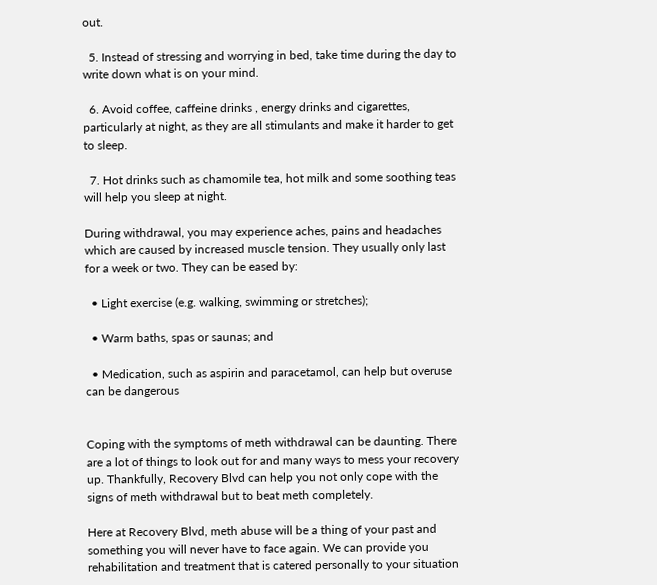out.

  5. Instead of stressing and worrying in bed, take time during the day to write down what is on your mind.

  6. Avoid coffee, caffeine drinks , energy drinks and cigarettes, particularly at night, as they are all stimulants and make it harder to get to sleep.

  7. Hot drinks such as chamomile tea, hot milk and some soothing teas will help you sleep at night.

During withdrawal, you may experience aches, pains and headaches which are caused by increased muscle tension. They usually only last for a week or two. They can be eased by:

  • Light exercise (e.g. walking, swimming or stretches);

  • Warm baths, spas or saunas; and

  • Medication, such as aspirin and paracetamol, can help but overuse can be dangerous


Coping with the symptoms of meth withdrawal can be daunting. There are a lot of things to look out for and many ways to mess your recovery up. Thankfully, Recovery Blvd can help you not only cope with the signs of meth withdrawal but to beat meth completely.

Here at Recovery Blvd, meth abuse will be a thing of your past and something you will never have to face again. We can provide you rehabilitation and treatment that is catered personally to your situation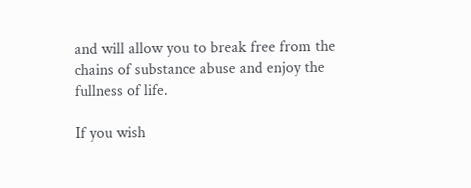and will allow you to break free from the chains of substance abuse and enjoy the fullness of life.

If you wish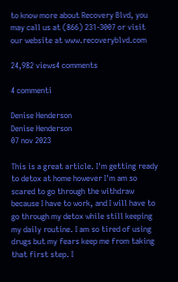to know more about Recovery Blvd, you may call us at (866) 231-3007 or visit our website at www.recoveryblvd.com

24,982 views4 comments

4 commenti

Denise Henderson
Denise Henderson
07 nov 2023

This is a great article. I'm getting ready to detox at home however I'm am so scared to go through the withdraw because I have to work, and I will have to go through my detox while still keeping my daily routine. I am so tired of using drugs but my fears keep me from taking that first step. I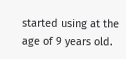started using at the age of 9 years old.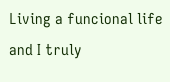Living a funcional life and I truly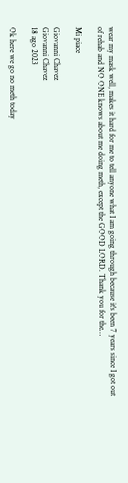wear my mask well, makes it hard for me to tell anyone what I am going through because it's been 7 years since I got out of rehab and NO ONE knows about me doing meth, except the GOOD LORD. Thank you for the…

Mi piace

Giovanni Chavez
Giovanni Chavez
18 ago 2023

Ok here we go no meth today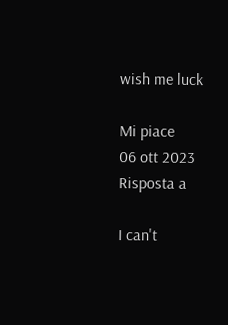wish me luck

Mi piace
06 ott 2023
Risposta a

I can't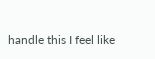handle this I feel like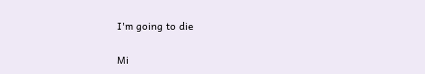I'm going to die

Mi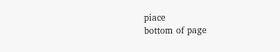piace
bottom of page